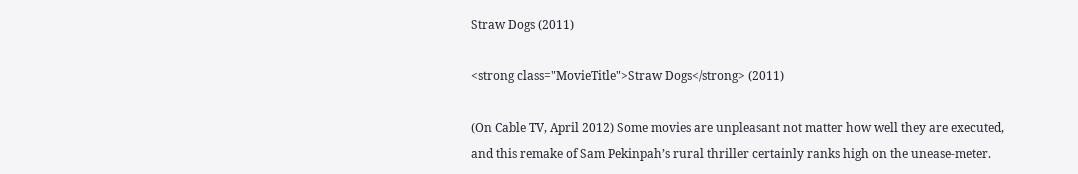Straw Dogs (2011)

<strong class="MovieTitle">Straw Dogs</strong> (2011)

(On Cable TV, April 2012) Some movies are unpleasant not matter how well they are executed, and this remake of Sam Pekinpah’s rural thriller certainly ranks high on the unease-meter.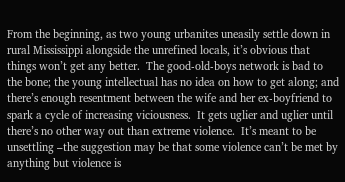From the beginning, as two young urbanites uneasily settle down in rural Mississippi alongside the unrefined locals, it’s obvious that things won’t get any better.  The good-old-boys network is bad to the bone; the young intellectual has no idea on how to get along; and there’s enough resentment between the wife and her ex-boyfriend to spark a cycle of increasing viciousness.  It gets uglier and uglier until there’s no other way out than extreme violence.  It’s meant to be unsettling –the suggestion may be that some violence can’t be met by anything but violence is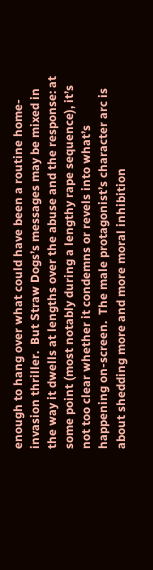enough to hang over what could have been a routine home-invasion thriller.  But Straw Dogs’s messages may be mixed in the way it dwells at lengths over the abuse and the response: at some point (most notably during a lengthy rape sequence), it’s not too clear whether it condemns or revels into what’s happening on-screen.  The male protagonist’s character arc is about shedding more and more moral inhibition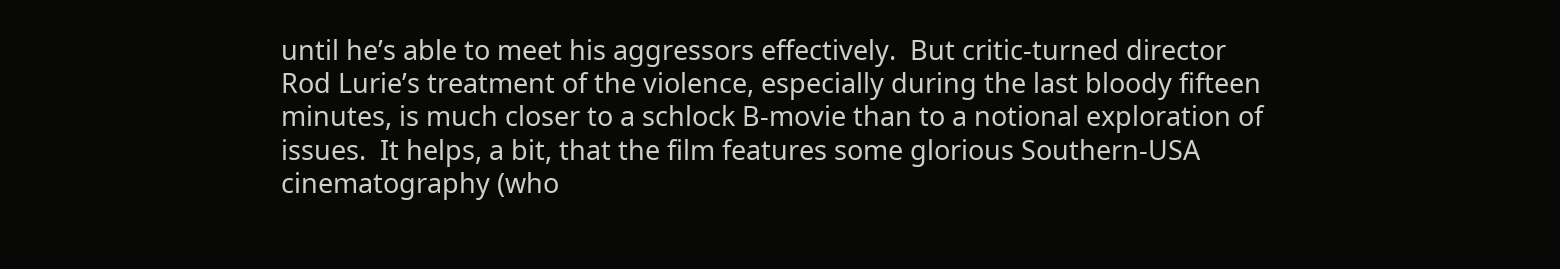until he’s able to meet his aggressors effectively.  But critic-turned director Rod Lurie’s treatment of the violence, especially during the last bloody fifteen minutes, is much closer to a schlock B-movie than to a notional exploration of issues.  It helps, a bit, that the film features some glorious Southern-USA cinematography (who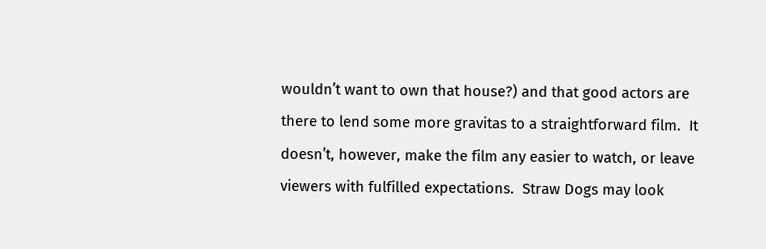wouldn’t want to own that house?) and that good actors are there to lend some more gravitas to a straightforward film.  It doesn’t, however, make the film any easier to watch, or leave viewers with fulfilled expectations.  Straw Dogs may look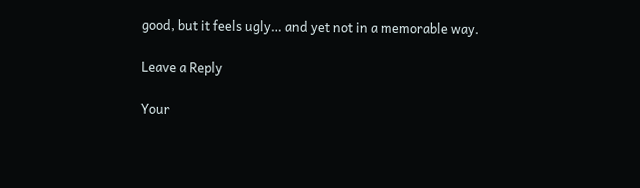good, but it feels ugly… and yet not in a memorable way.

Leave a Reply

Your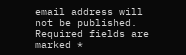email address will not be published. Required fields are marked *